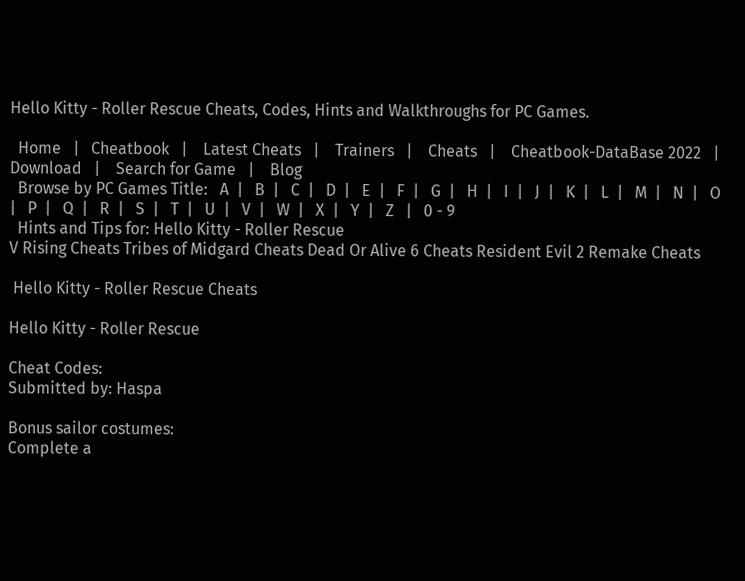Hello Kitty - Roller Rescue Cheats, Codes, Hints and Walkthroughs for PC Games.

  Home   |   Cheatbook   |    Latest Cheats   |    Trainers   |    Cheats   |    Cheatbook-DataBase 2022   |    Download   |    Search for Game   |    Blog
  Browse by PC Games Title:   A  |   B  |   C  |   D  |   E  |   F  |   G  |   H  |   I  |   J  |   K  |   L  |   M  |   N  |   O  |   P  |   Q  |   R  |   S  |   T  |   U  |   V  |   W  |   X  |   Y  |   Z   |   0 - 9
  Hints and Tips for: Hello Kitty - Roller Rescue
V Rising Cheats Tribes of Midgard Cheats Dead Or Alive 6 Cheats Resident Evil 2 Remake Cheats

 Hello Kitty - Roller Rescue Cheats

Hello Kitty - Roller Rescue

Cheat Codes:
Submitted by: Haspa

Bonus sailor costumes:
Complete a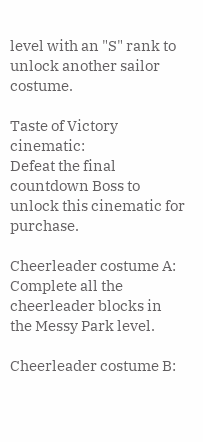level with an "S" rank to unlock another sailor costume.

Taste of Victory cinematic:
Defeat the final countdown Boss to unlock this cinematic for purchase.

Cheerleader costume A:
Complete all the cheerleader blocks in the Messy Park level.

Cheerleader costume B: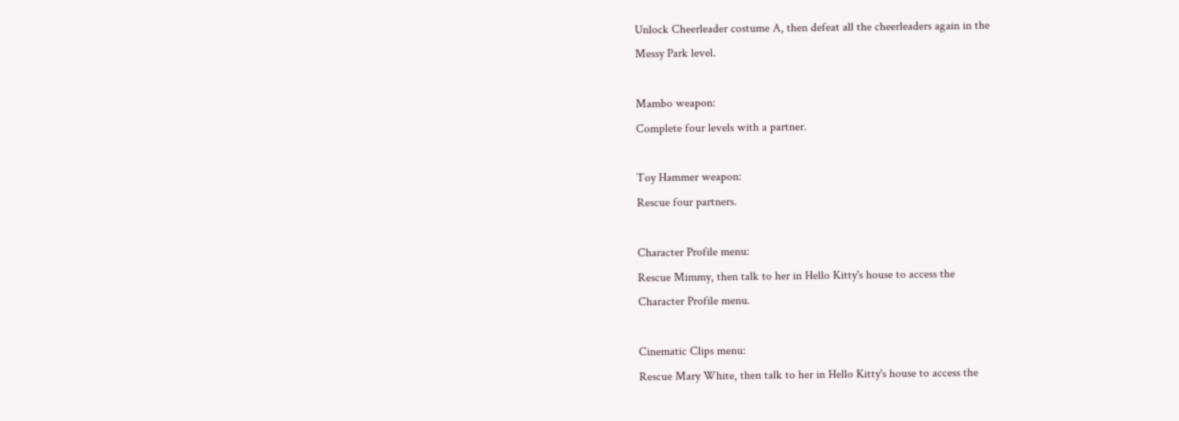Unlock Cheerleader costume A, then defeat all the cheerleaders again in the
Messy Park level.

Mambo weapon:
Complete four levels with a partner.

Toy Hammer weapon:
Rescue four partners.

Character Profile menu:
Rescue Mimmy, then talk to her in Hello Kitty's house to access the
Character Profile menu.

Cinematic Clips menu:
Rescue Mary White, then talk to her in Hello Kitty's house to access the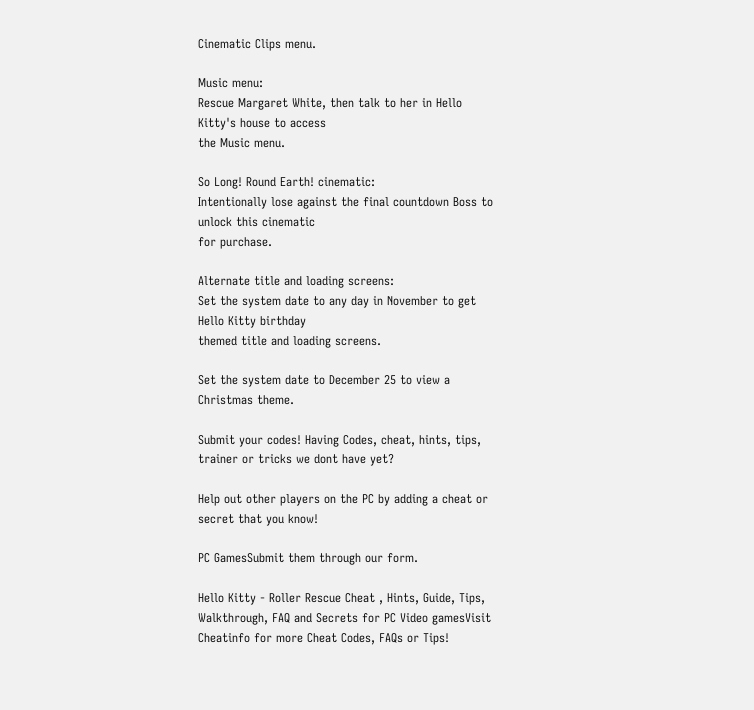Cinematic Clips menu.

Music menu:
Rescue Margaret White, then talk to her in Hello Kitty's house to access
the Music menu.

So Long! Round Earth! cinematic:
Intentionally lose against the final countdown Boss to unlock this cinematic
for purchase.

Alternate title and loading screens:
Set the system date to any day in November to get Hello Kitty birthday
themed title and loading screens.

Set the system date to December 25 to view a Christmas theme.

Submit your codes! Having Codes, cheat, hints, tips, trainer or tricks we dont have yet?

Help out other players on the PC by adding a cheat or secret that you know!

PC GamesSubmit them through our form.

Hello Kitty - Roller Rescue Cheat , Hints, Guide, Tips, Walkthrough, FAQ and Secrets for PC Video gamesVisit Cheatinfo for more Cheat Codes, FAQs or Tips!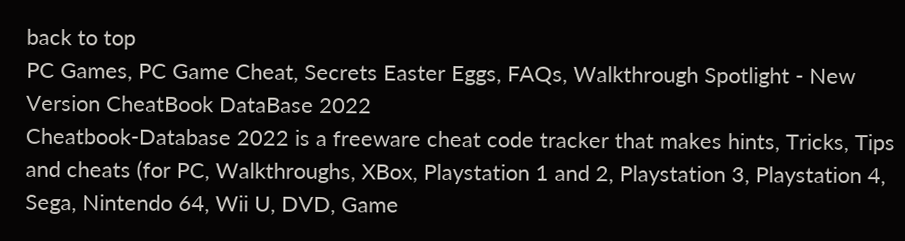back to top
PC Games, PC Game Cheat, Secrets Easter Eggs, FAQs, Walkthrough Spotlight - New Version CheatBook DataBase 2022
Cheatbook-Database 2022 is a freeware cheat code tracker that makes hints, Tricks, Tips and cheats (for PC, Walkthroughs, XBox, Playstation 1 and 2, Playstation 3, Playstation 4, Sega, Nintendo 64, Wii U, DVD, Game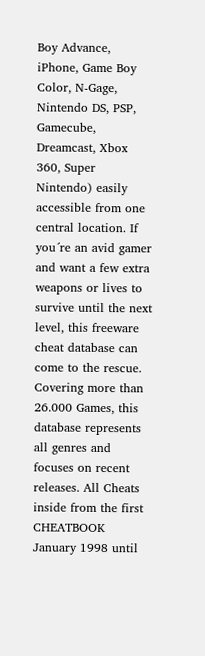Boy Advance, iPhone, Game Boy Color, N-Gage, Nintendo DS, PSP, Gamecube, Dreamcast, Xbox 360, Super Nintendo) easily accessible from one central location. If you´re an avid gamer and want a few extra weapons or lives to survive until the next level, this freeware cheat database can come to the rescue. Covering more than 26.000 Games, this database represents all genres and focuses on recent releases. All Cheats inside from the first CHEATBOOK January 1998 until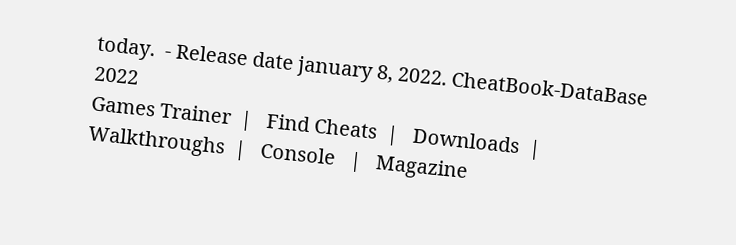today.  - Release date january 8, 2022. CheatBook-DataBase 2022
Games Trainer  |   Find Cheats  |   Downloads  |   Walkthroughs  |   Console   |   Magazine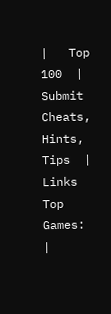|   Top 100  |   Submit Cheats, Hints, Tips  |   Links
Top Games:  |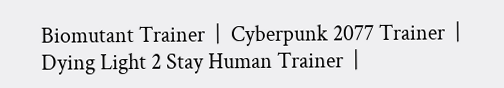Biomutant Trainer  |  Cyberpunk 2077 Trainer  |  Dying Light 2 Stay Human Trainer  |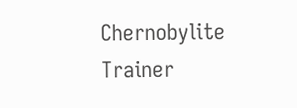Chernobylite Trainer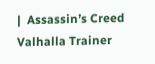|  Assassin’s Creed Valhalla Trainer